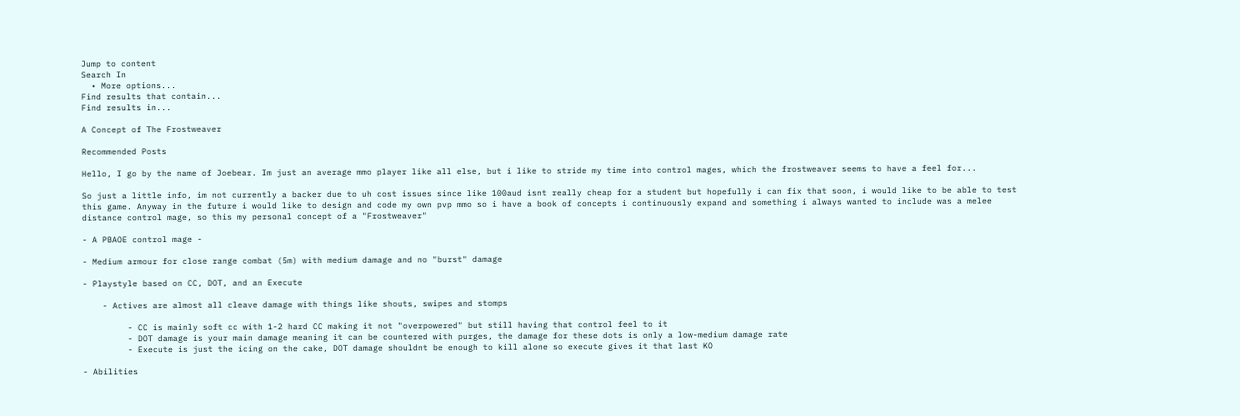Jump to content
Search In
  • More options...
Find results that contain...
Find results in...

A Concept of The Frostweaver

Recommended Posts

Hello, I go by the name of Joebear. Im just an average mmo player like all else, but i like to stride my time into control mages, which the frostweaver seems to have a feel for...

So just a little info, im not currently a backer due to uh cost issues since like 100aud isnt really cheap for a student but hopefully i can fix that soon, i would like to be able to test this game. Anyway in the future i would like to design and code my own pvp mmo so i have a book of concepts i continuously expand and something i always wanted to include was a melee distance control mage, so this my personal concept of a "Frostweaver"

- A PBAOE control mage -

- Medium armour for close range combat (5m) with medium damage and no "burst" damage

- Playstyle based on CC, DOT, and an Execute

    - Actives are almost all cleave damage with things like shouts, swipes and stomps

         - CC is mainly soft cc with 1-2 hard CC making it not "overpowered" but still having that control feel to it
         - DOT damage is your main damage meaning it can be countered with purges, the damage for these dots is only a low-medium damage rate
         - Execute is just the icing on the cake, DOT damage shouldnt be enough to kill alone so execute gives it that last KO

- Abilities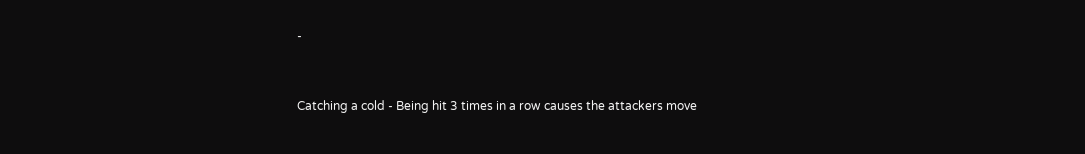-


Catching a cold - Being hit 3 times in a row causes the attackers move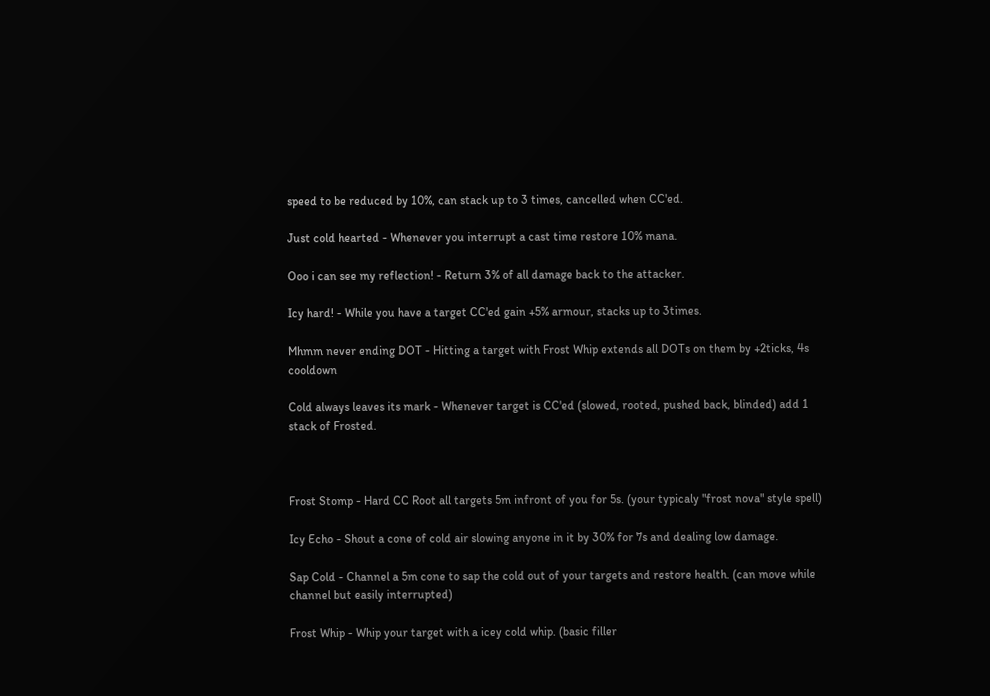speed to be reduced by 10%, can stack up to 3 times, cancelled when CC'ed.

Just cold hearted - Whenever you interrupt a cast time restore 10% mana.

Ooo i can see my reflection! - Return 3% of all damage back to the attacker.

Icy hard! - While you have a target CC'ed gain +5% armour, stacks up to 3times.

Mhmm never ending DOT - Hitting a target with Frost Whip extends all DOTs on them by +2ticks, 4s cooldown

Cold always leaves its mark - Whenever target is CC'ed (slowed, rooted, pushed back, blinded) add 1 stack of Frosted.



Frost Stomp - Hard CC Root all targets 5m infront of you for 5s. (your typicaly "frost nova" style spell)

Icy Echo - Shout a cone of cold air slowing anyone in it by 30% for 7s and dealing low damage.

Sap Cold - Channel a 5m cone to sap the cold out of your targets and restore health. (can move while channel but easily interrupted)

Frost Whip - Whip your target with a icey cold whip. (basic filler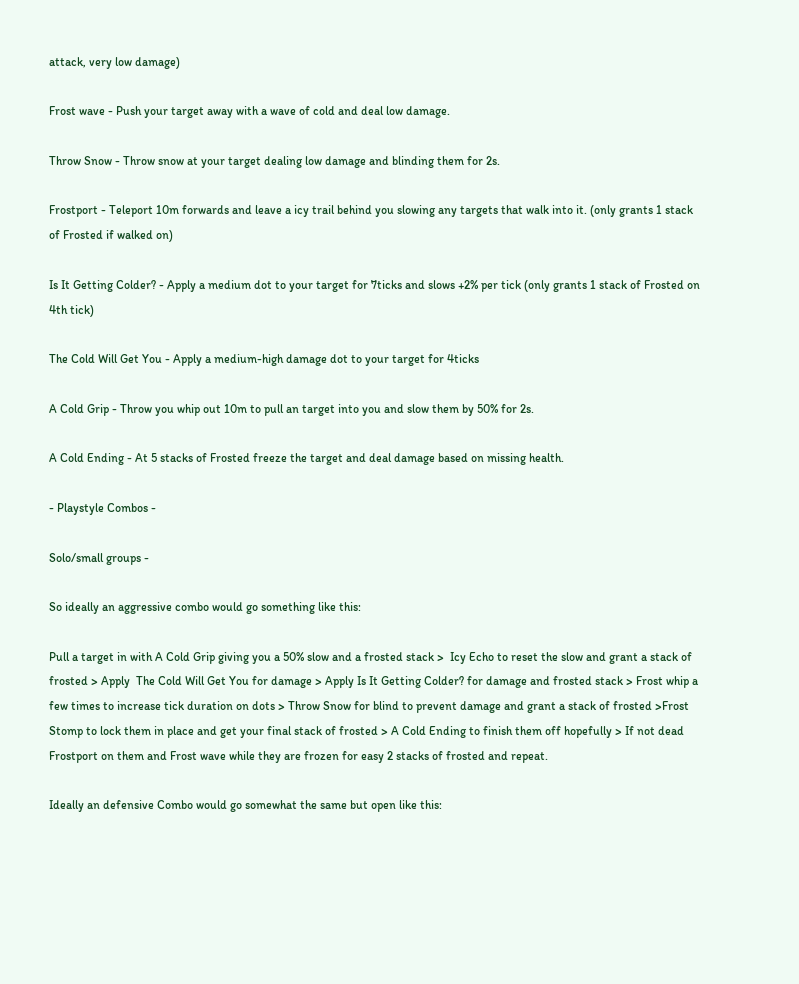attack, very low damage)

Frost wave - Push your target away with a wave of cold and deal low damage.

Throw Snow - Throw snow at your target dealing low damage and blinding them for 2s.

Frostport - Teleport 10m forwards and leave a icy trail behind you slowing any targets that walk into it. (only grants 1 stack of Frosted if walked on)

Is It Getting Colder? - Apply a medium dot to your target for 7ticks and slows +2% per tick (only grants 1 stack of Frosted on 4th tick)

The Cold Will Get You - Apply a medium-high damage dot to your target for 4ticks

A Cold Grip - Throw you whip out 10m to pull an target into you and slow them by 50% for 2s.

A Cold Ending - At 5 stacks of Frosted freeze the target and deal damage based on missing health.

- Playstyle Combos -

Solo/small groups -

So ideally an aggressive combo would go something like this:

Pull a target in with A Cold Grip giving you a 50% slow and a frosted stack >  Icy Echo to reset the slow and grant a stack of frosted > Apply  The Cold Will Get You for damage > Apply Is It Getting Colder? for damage and frosted stack > Frost whip a few times to increase tick duration on dots > Throw Snow for blind to prevent damage and grant a stack of frosted >Frost Stomp to lock them in place and get your final stack of frosted > A Cold Ending to finish them off hopefully > If not dead Frostport on them and Frost wave while they are frozen for easy 2 stacks of frosted and repeat.

Ideally an defensive Combo would go somewhat the same but open like this: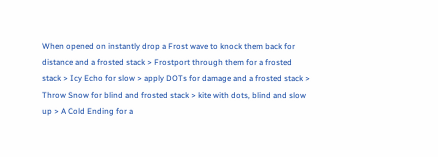When opened on instantly drop a Frost wave to knock them back for distance and a frosted stack > Frostport through them for a frosted stack > Icy Echo for slow > apply DOTs for damage and a frosted stack > Throw Snow for blind and frosted stack > kite with dots, blind and slow up > A Cold Ending for a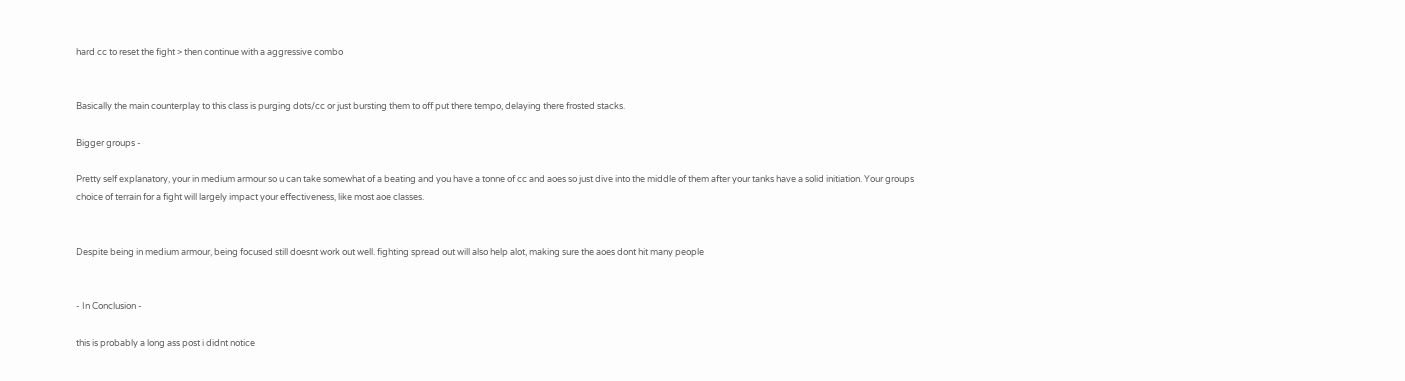hard cc to reset the fight > then continue with a aggressive combo


Basically the main counterplay to this class is purging dots/cc or just bursting them to off put there tempo, delaying there frosted stacks.

Bigger groups -

Pretty self explanatory, your in medium armour so u can take somewhat of a beating and you have a tonne of cc and aoes so just dive into the middle of them after your tanks have a solid initiation. Your groups choice of terrain for a fight will largely impact your effectiveness, like most aoe classes.


Despite being in medium armour, being focused still doesnt work out well. fighting spread out will also help alot, making sure the aoes dont hit many people


- In Conclusion -

this is probably a long ass post i didnt notice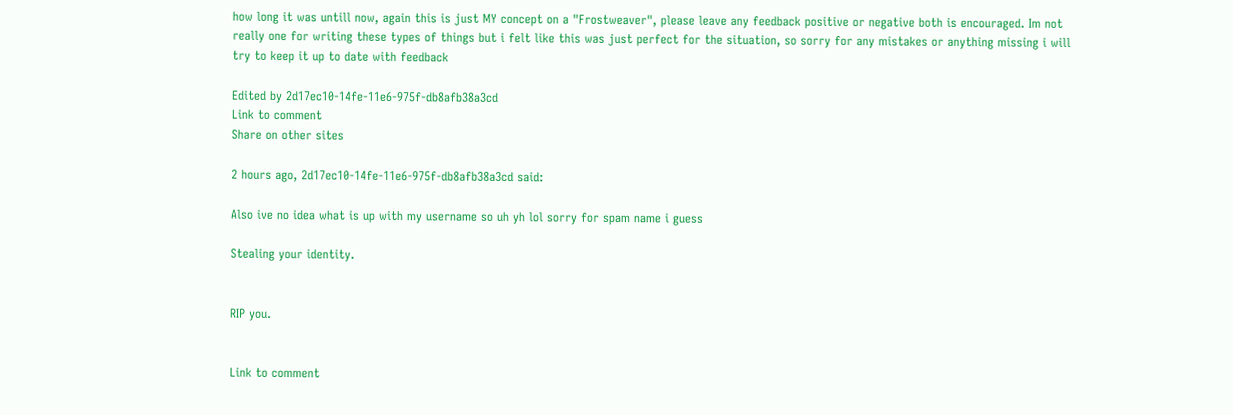how long it was untill now, again this is just MY concept on a "Frostweaver", please leave any feedback positive or negative both is encouraged. Im not really one for writing these types of things but i felt like this was just perfect for the situation, so sorry for any mistakes or anything missing i will try to keep it up to date with feedback

Edited by 2d17ec10-14fe-11e6-975f-db8afb38a3cd
Link to comment
Share on other sites

2 hours ago, 2d17ec10-14fe-11e6-975f-db8afb38a3cd said:

Also ive no idea what is up with my username so uh yh lol sorry for spam name i guess

Stealing your identity.


RIP you.


Link to comment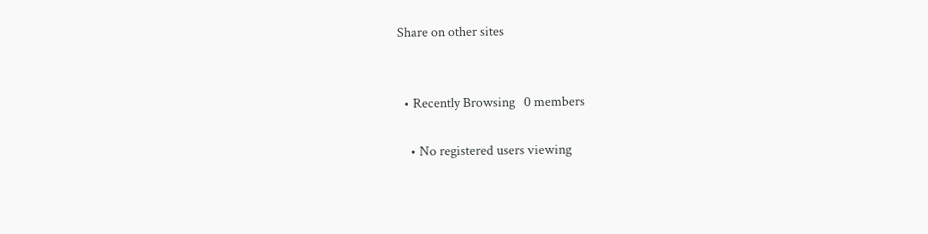Share on other sites


  • Recently Browsing   0 members

    • No registered users viewing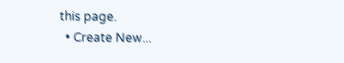this page.
  • Create New...